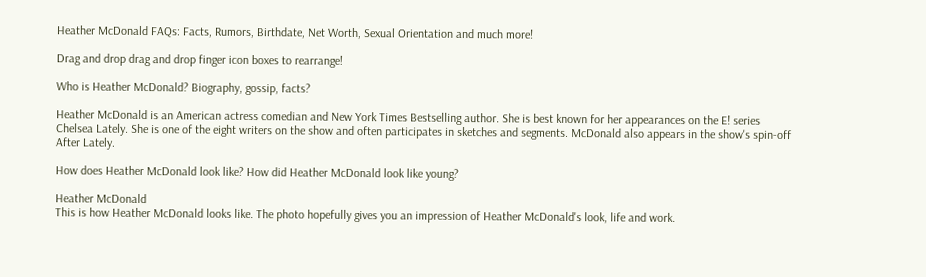Heather McDonald FAQs: Facts, Rumors, Birthdate, Net Worth, Sexual Orientation and much more!

Drag and drop drag and drop finger icon boxes to rearrange!

Who is Heather McDonald? Biography, gossip, facts?

Heather McDonald is an American actress comedian and New York Times Bestselling author. She is best known for her appearances on the E! series Chelsea Lately. She is one of the eight writers on the show and often participates in sketches and segments. McDonald also appears in the show's spin-off After Lately.

How does Heather McDonald look like? How did Heather McDonald look like young?

Heather McDonald
This is how Heather McDonald looks like. The photo hopefully gives you an impression of Heather McDonald's look, life and work.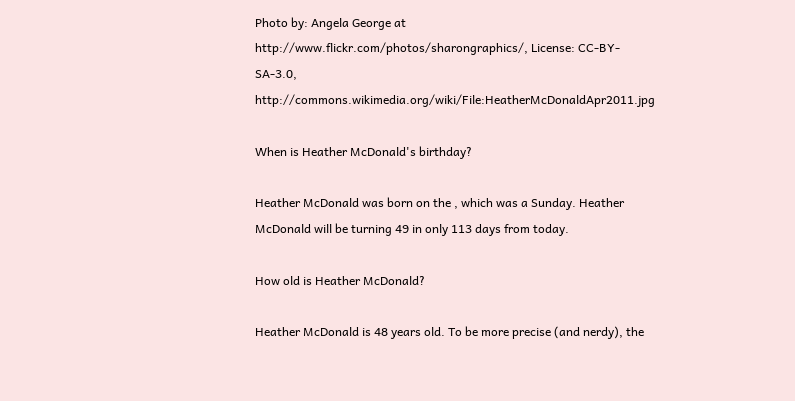Photo by: Angela George at http://www.flickr.com/photos/sharongraphics/, License: CC-BY-SA-3.0, http://commons.wikimedia.org/wiki/File:HeatherMcDonaldApr2011.jpg

When is Heather McDonald's birthday?

Heather McDonald was born on the , which was a Sunday. Heather McDonald will be turning 49 in only 113 days from today.

How old is Heather McDonald?

Heather McDonald is 48 years old. To be more precise (and nerdy), the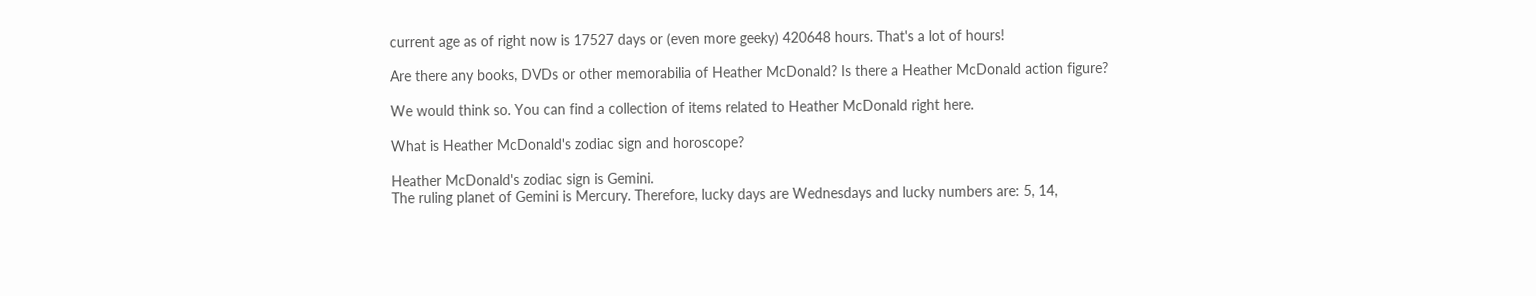current age as of right now is 17527 days or (even more geeky) 420648 hours. That's a lot of hours!

Are there any books, DVDs or other memorabilia of Heather McDonald? Is there a Heather McDonald action figure?

We would think so. You can find a collection of items related to Heather McDonald right here.

What is Heather McDonald's zodiac sign and horoscope?

Heather McDonald's zodiac sign is Gemini.
The ruling planet of Gemini is Mercury. Therefore, lucky days are Wednesdays and lucky numbers are: 5, 14,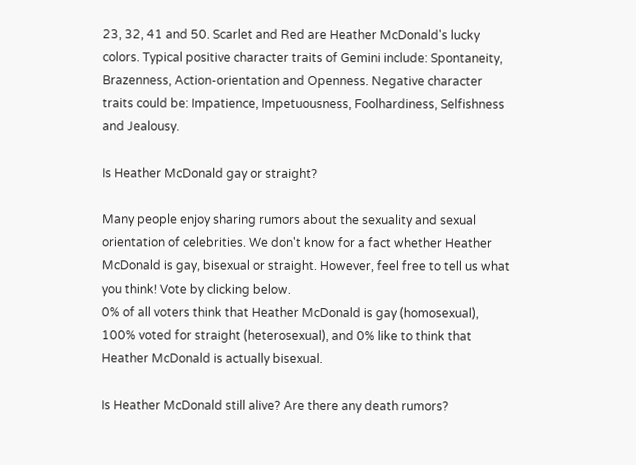23, 32, 41 and 50. Scarlet and Red are Heather McDonald's lucky colors. Typical positive character traits of Gemini include: Spontaneity, Brazenness, Action-orientation and Openness. Negative character traits could be: Impatience, Impetuousness, Foolhardiness, Selfishness and Jealousy.

Is Heather McDonald gay or straight?

Many people enjoy sharing rumors about the sexuality and sexual orientation of celebrities. We don't know for a fact whether Heather McDonald is gay, bisexual or straight. However, feel free to tell us what you think! Vote by clicking below.
0% of all voters think that Heather McDonald is gay (homosexual), 100% voted for straight (heterosexual), and 0% like to think that Heather McDonald is actually bisexual.

Is Heather McDonald still alive? Are there any death rumors?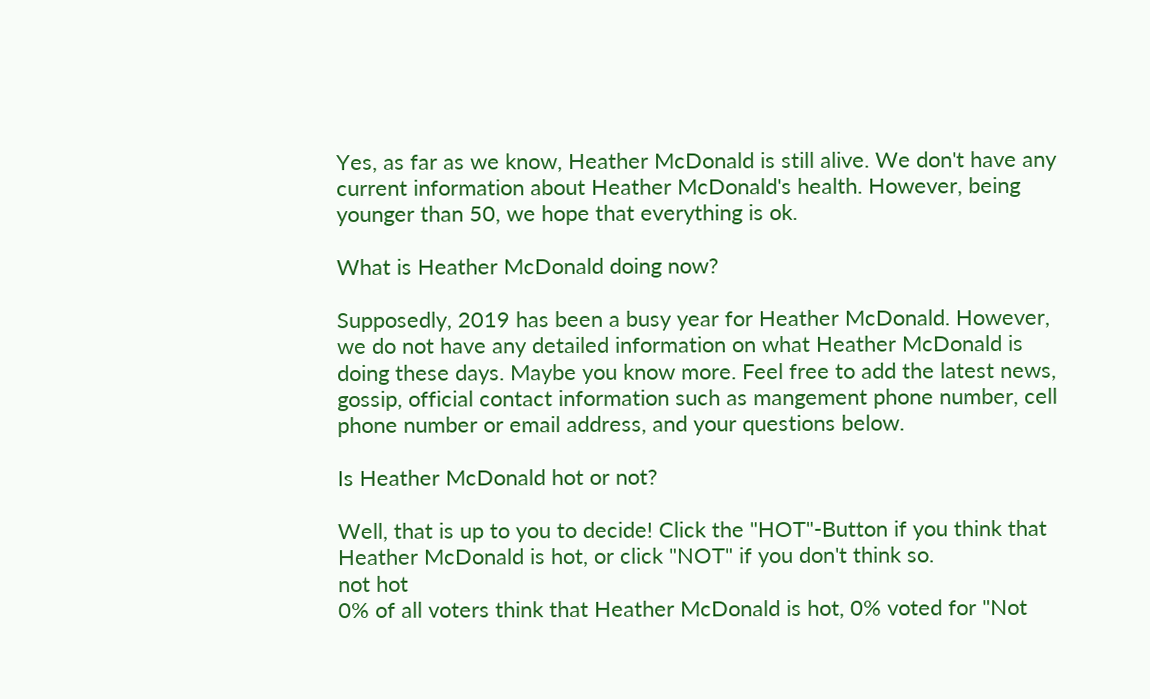Yes, as far as we know, Heather McDonald is still alive. We don't have any current information about Heather McDonald's health. However, being younger than 50, we hope that everything is ok.

What is Heather McDonald doing now?

Supposedly, 2019 has been a busy year for Heather McDonald. However, we do not have any detailed information on what Heather McDonald is doing these days. Maybe you know more. Feel free to add the latest news, gossip, official contact information such as mangement phone number, cell phone number or email address, and your questions below.

Is Heather McDonald hot or not?

Well, that is up to you to decide! Click the "HOT"-Button if you think that Heather McDonald is hot, or click "NOT" if you don't think so.
not hot
0% of all voters think that Heather McDonald is hot, 0% voted for "Not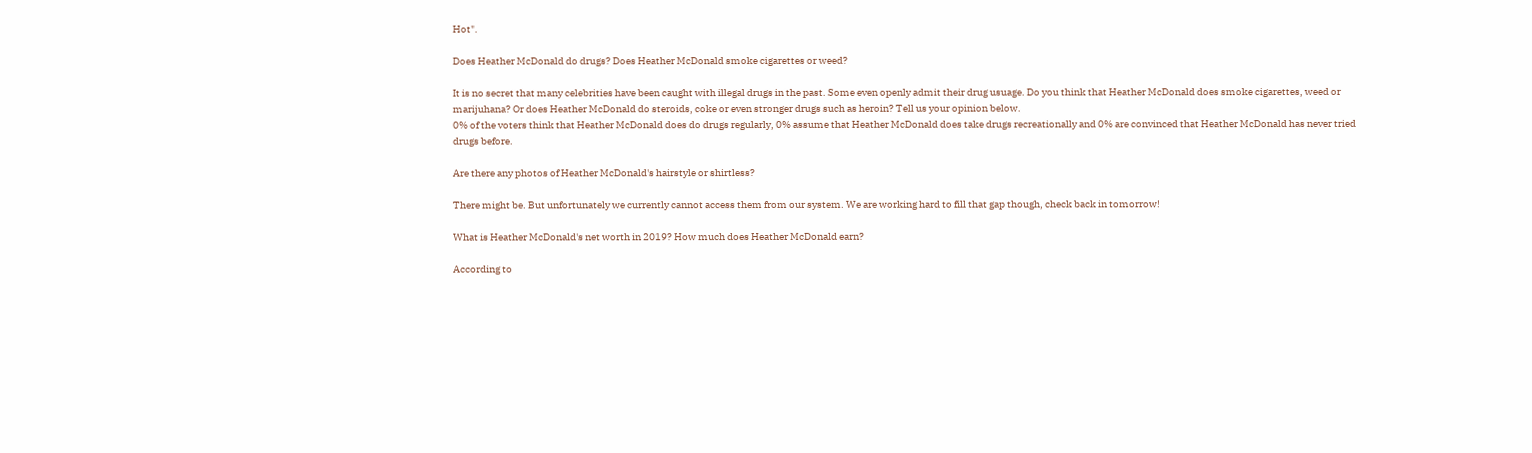Hot".

Does Heather McDonald do drugs? Does Heather McDonald smoke cigarettes or weed?

It is no secret that many celebrities have been caught with illegal drugs in the past. Some even openly admit their drug usuage. Do you think that Heather McDonald does smoke cigarettes, weed or marijuhana? Or does Heather McDonald do steroids, coke or even stronger drugs such as heroin? Tell us your opinion below.
0% of the voters think that Heather McDonald does do drugs regularly, 0% assume that Heather McDonald does take drugs recreationally and 0% are convinced that Heather McDonald has never tried drugs before.

Are there any photos of Heather McDonald's hairstyle or shirtless?

There might be. But unfortunately we currently cannot access them from our system. We are working hard to fill that gap though, check back in tomorrow!

What is Heather McDonald's net worth in 2019? How much does Heather McDonald earn?

According to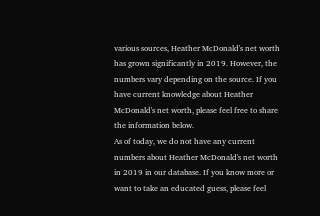various sources, Heather McDonald's net worth has grown significantly in 2019. However, the numbers vary depending on the source. If you have current knowledge about Heather McDonald's net worth, please feel free to share the information below.
As of today, we do not have any current numbers about Heather McDonald's net worth in 2019 in our database. If you know more or want to take an educated guess, please feel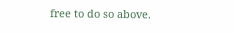free to do so above.